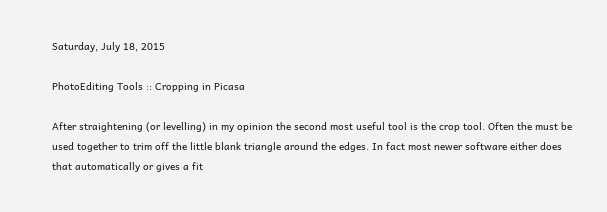Saturday, July 18, 2015

PhotoEditing Tools :: Cropping in Picasa

After straightening (or levelling) in my opinion the second most useful tool is the crop tool. Often the must be used together to trim off the little blank triangle around the edges. In fact most newer software either does that automatically or gives a fit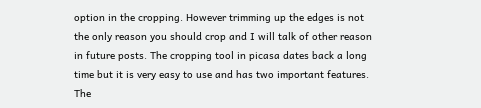option in the cropping. However trimming up the edges is not the only reason you should crop and I will talk of other reason in future posts. The cropping tool in picasa dates back a long time but it is very easy to use and has two important features. The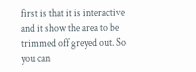first is that it is interactive and it show the area to be trimmed off greyed out. So you can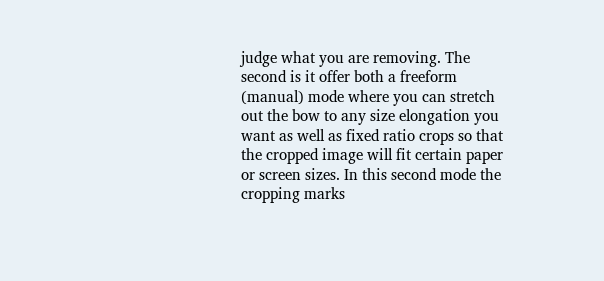judge what you are removing. The second is it offer both a freeform (manual) mode where you can stretch out the bow to any size elongation you want as well as fixed ratio crops so that the cropped image will fit certain paper or screen sizes. In this second mode the cropping marks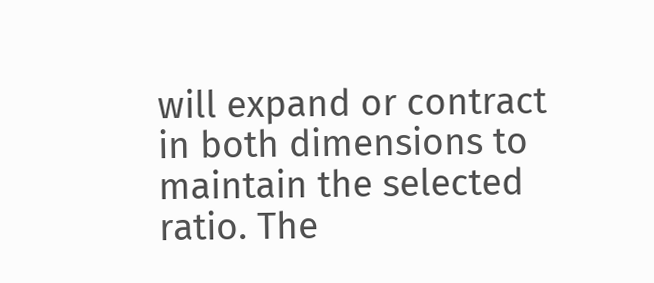will expand or contract in both dimensions to maintain the selected ratio. The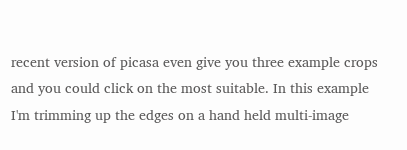recent version of picasa even give you three example crops and you could click on the most suitable. In this example I'm trimming up the edges on a hand held multi-image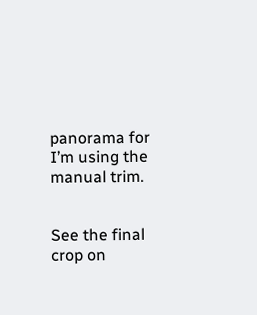panorama for I’m using the manual trim.


See the final crop on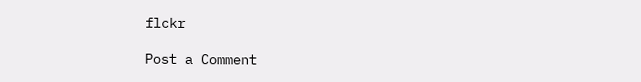flckr

Post a Comment